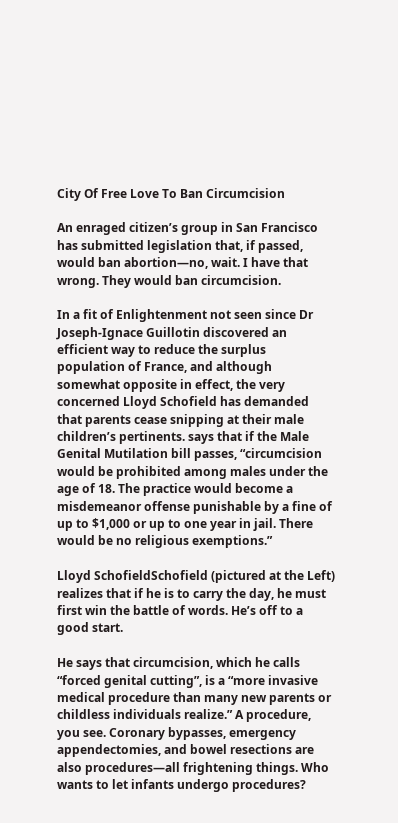City Of Free Love To Ban Circumcision

An enraged citizen’s group in San Francisco has submitted legislation that, if passed, would ban abortion—no, wait. I have that wrong. They would ban circumcision.

In a fit of Enlightenment not seen since Dr Joseph-Ignace Guillotin discovered an efficient way to reduce the surplus population of France, and although somewhat opposite in effect, the very concerned Lloyd Schofield has demanded that parents cease snipping at their male children’s pertinents. says that if the Male Genital Mutilation bill passes, “circumcision would be prohibited among males under the age of 18. The practice would become a misdemeanor offense punishable by a fine of up to $1,000 or up to one year in jail. There would be no religious exemptions.”

Lloyd SchofieldSchofield (pictured at the Left) realizes that if he is to carry the day, he must first win the battle of words. He’s off to a good start.

He says that circumcision, which he calls “forced genital cutting”, is a “more invasive medical procedure than many new parents or childless individuals realize.” A procedure, you see. Coronary bypasses, emergency appendectomies, and bowel resections are also procedures—all frightening things. Who wants to let infants undergo procedures?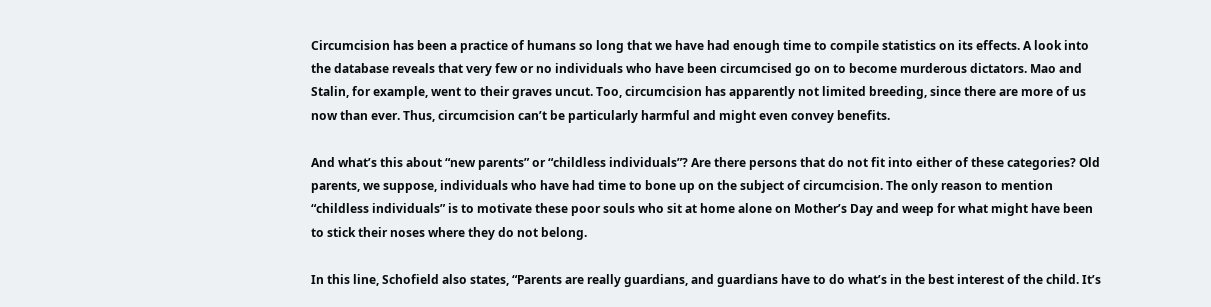Circumcision has been a practice of humans so long that we have had enough time to compile statistics on its effects. A look into the database reveals that very few or no individuals who have been circumcised go on to become murderous dictators. Mao and Stalin, for example, went to their graves uncut. Too, circumcision has apparently not limited breeding, since there are more of us now than ever. Thus, circumcision can’t be particularly harmful and might even convey benefits.

And what’s this about “new parents” or “childless individuals”? Are there persons that do not fit into either of these categories? Old parents, we suppose, individuals who have had time to bone up on the subject of circumcision. The only reason to mention “childless individuals” is to motivate these poor souls who sit at home alone on Mother’s Day and weep for what might have been to stick their noses where they do not belong.

In this line, Schofield also states, “Parents are really guardians, and guardians have to do what’s in the best interest of the child. It’s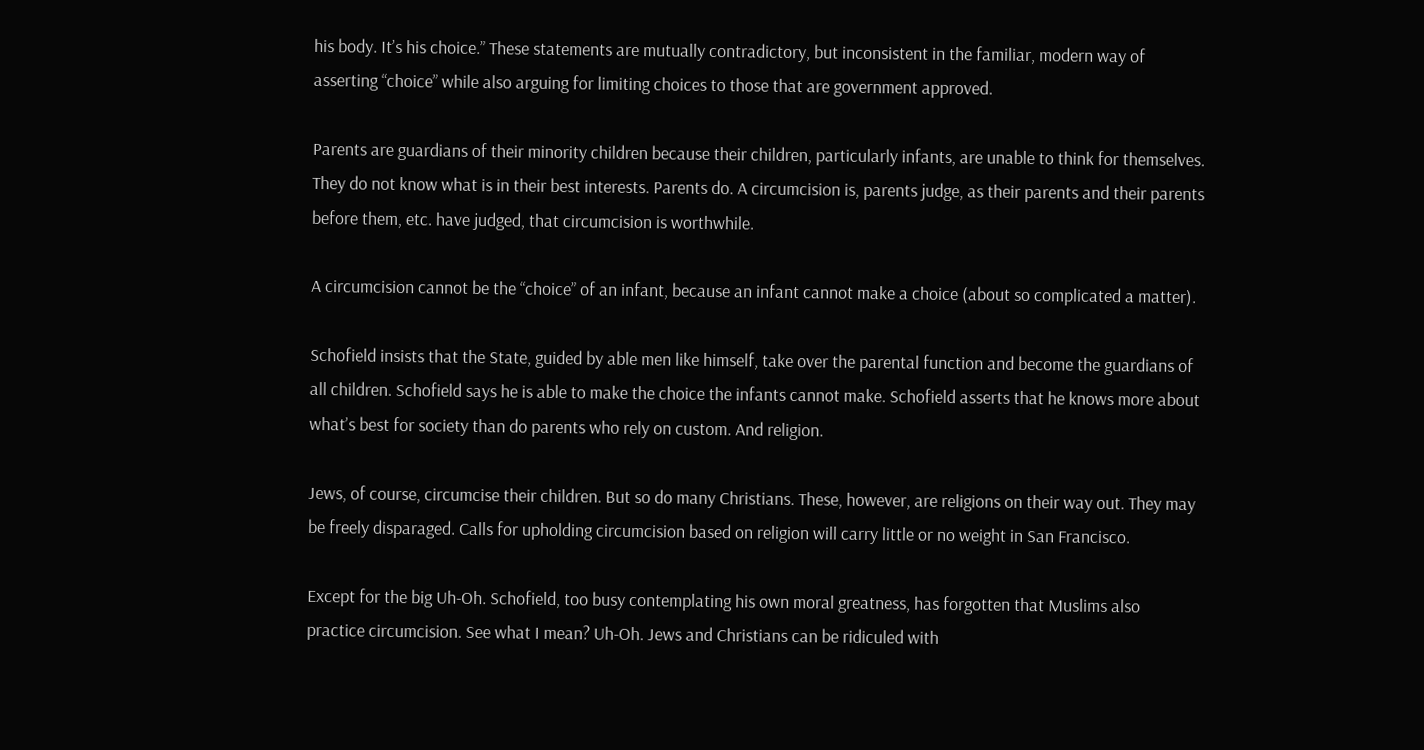his body. It’s his choice.” These statements are mutually contradictory, but inconsistent in the familiar, modern way of asserting “choice” while also arguing for limiting choices to those that are government approved.

Parents are guardians of their minority children because their children, particularly infants, are unable to think for themselves. They do not know what is in their best interests. Parents do. A circumcision is, parents judge, as their parents and their parents before them, etc. have judged, that circumcision is worthwhile.

A circumcision cannot be the “choice” of an infant, because an infant cannot make a choice (about so complicated a matter).

Schofield insists that the State, guided by able men like himself, take over the parental function and become the guardians of all children. Schofield says he is able to make the choice the infants cannot make. Schofield asserts that he knows more about what’s best for society than do parents who rely on custom. And religion.

Jews, of course, circumcise their children. But so do many Christians. These, however, are religions on their way out. They may be freely disparaged. Calls for upholding circumcision based on religion will carry little or no weight in San Francisco.

Except for the big Uh-Oh. Schofield, too busy contemplating his own moral greatness, has forgotten that Muslims also practice circumcision. See what I mean? Uh-Oh. Jews and Christians can be ridiculed with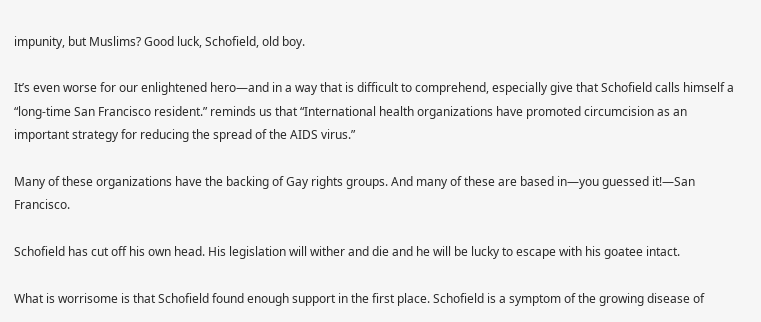impunity, but Muslims? Good luck, Schofield, old boy.

It’s even worse for our enlightened hero—and in a way that is difficult to comprehend, especially give that Schofield calls himself a “long-time San Francisco resident.” reminds us that “International health organizations have promoted circumcision as an important strategy for reducing the spread of the AIDS virus.”

Many of these organizations have the backing of Gay rights groups. And many of these are based in—you guessed it!—San Francisco.

Schofield has cut off his own head. His legislation will wither and die and he will be lucky to escape with his goatee intact.

What is worrisome is that Schofield found enough support in the first place. Schofield is a symptom of the growing disease of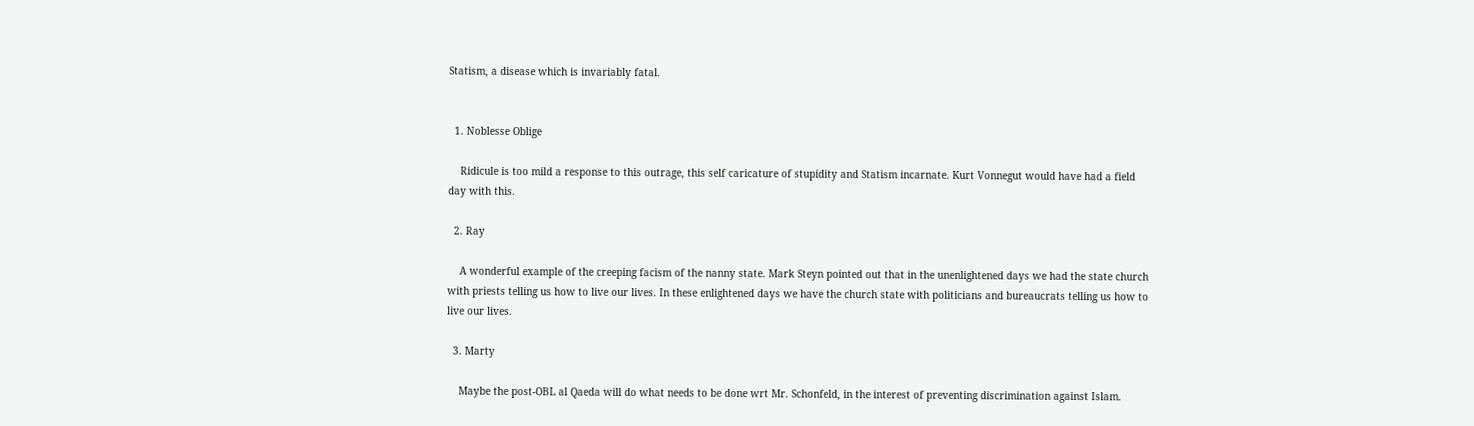Statism, a disease which is invariably fatal.


  1. Noblesse Oblige

    Ridicule is too mild a response to this outrage, this self caricature of stupidity and Statism incarnate. Kurt Vonnegut would have had a field day with this.

  2. Ray

    A wonderful example of the creeping facism of the nanny state. Mark Steyn pointed out that in the unenlightened days we had the state church with priests telling us how to live our lives. In these enlightened days we have the church state with politicians and bureaucrats telling us how to live our lives.

  3. Marty

    Maybe the post-OBL al Qaeda will do what needs to be done wrt Mr. Schonfeld, in the interest of preventing discrimination against Islam.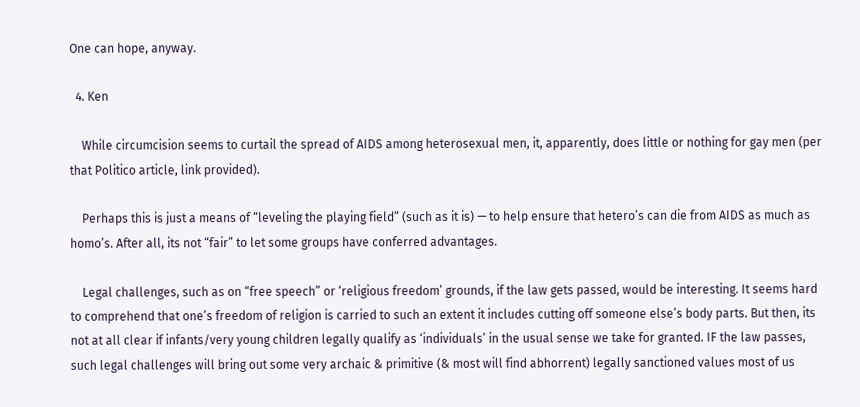One can hope, anyway.

  4. Ken

    While circumcision seems to curtail the spread of AIDS among heterosexual men, it, apparently, does little or nothing for gay men (per that Politico article, link provided).

    Perhaps this is just a means of “leveling the playing field” (such as it is) — to help ensure that hetero’s can die from AIDS as much as homo’s. After all, its not “fair” to let some groups have conferred advantages.

    Legal challenges, such as on “free speech” or ‘religious freedom’ grounds, if the law gets passed, would be interesting. It seems hard to comprehend that one’s freedom of religion is carried to such an extent it includes cutting off someone else’s body parts. But then, its not at all clear if infants/very young children legally qualify as ‘individuals’ in the usual sense we take for granted. IF the law passes, such legal challenges will bring out some very archaic & primitive (& most will find abhorrent) legally sanctioned values most of us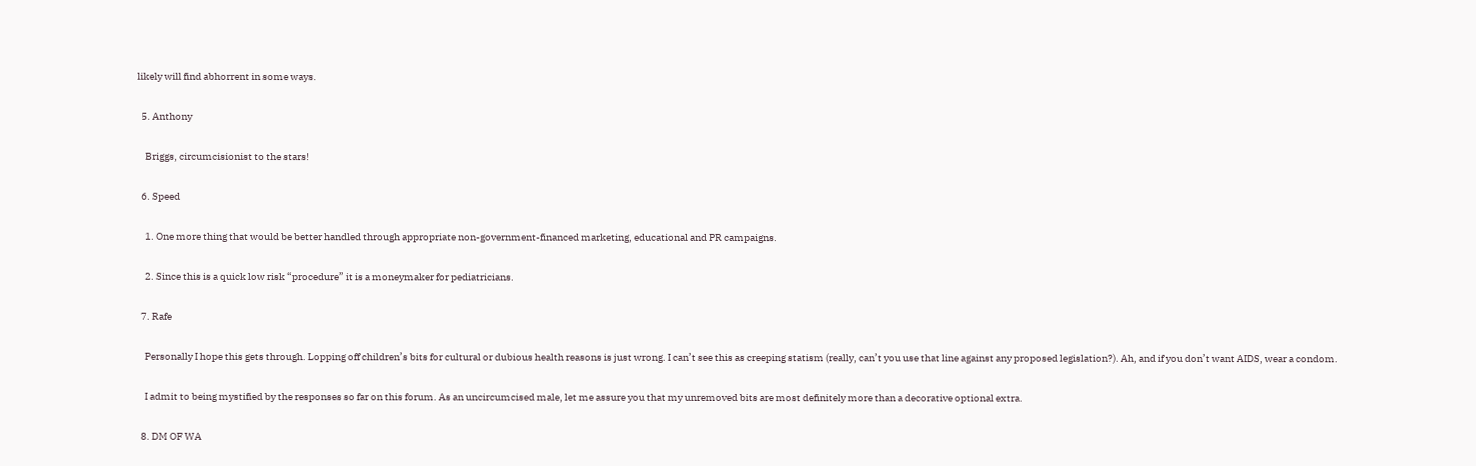likely will find abhorrent in some ways.

  5. Anthony

    Briggs, circumcisionist to the stars!

  6. Speed

    1. One more thing that would be better handled through appropriate non-government-financed marketing, educational and PR campaigns.

    2. Since this is a quick low risk “procedure” it is a moneymaker for pediatricians.

  7. Rafe

    Personally I hope this gets through. Lopping off children’s bits for cultural or dubious health reasons is just wrong. I can’t see this as creeping statism (really, can’t you use that line against any proposed legislation?). Ah, and if you don’t want AIDS, wear a condom.

    I admit to being mystified by the responses so far on this forum. As an uncircumcised male, let me assure you that my unremoved bits are most definitely more than a decorative optional extra.

  8. DM OF WA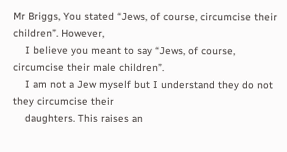Mr Briggs, You stated “Jews, of course, circumcise their children”. However,
    I believe you meant to say “Jews, of course, circumcise their male children”.
    I am not a Jew myself but I understand they do not they circumcise their
    daughters. This raises an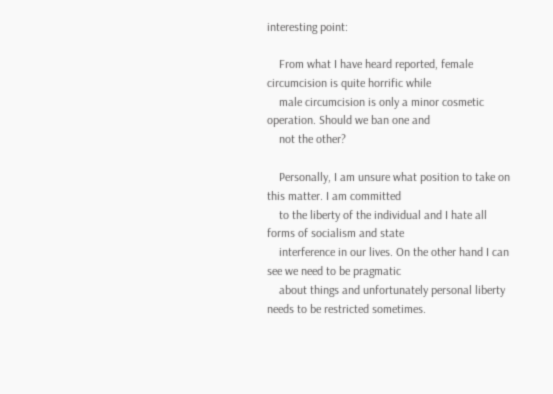interesting point:

    From what I have heard reported, female circumcision is quite horrific while
    male circumcision is only a minor cosmetic operation. Should we ban one and
    not the other?

    Personally, I am unsure what position to take on this matter. I am committed
    to the liberty of the individual and I hate all forms of socialism and state
    interference in our lives. On the other hand I can see we need to be pragmatic
    about things and unfortunately personal liberty needs to be restricted sometimes.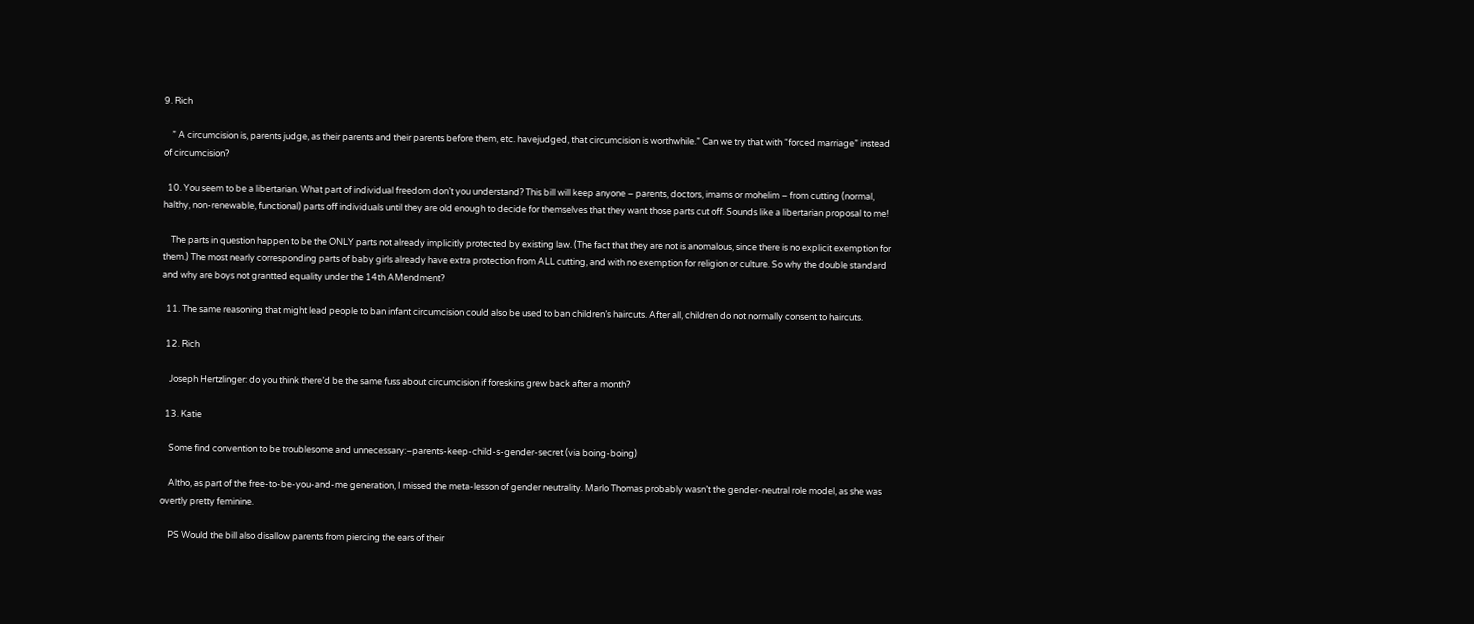9. Rich

    ” A circumcision is, parents judge, as their parents and their parents before them, etc. havejudged, that circumcision is worthwhile.” Can we try that with “forced marriage” instead of circumcision?

  10. You seem to be a libertarian. What part of individual freedom don’t you understand? This bill will keep anyone – parents, doctors, imams or mohelim – from cutting (normal, halthy, non-renewable, functional) parts off individuals until they are old enough to decide for themselves that they want those parts cut off. Sounds like a libertarian proposal to me!

    The parts in question happen to be the ONLY parts not already implicitly protected by existing law. (The fact that they are not is anomalous, since there is no explicit exemption for them.) The most nearly corresponding parts of baby girls already have extra protection from ALL cutting, and with no exemption for religion or culture. So why the double standard and why are boys not grantted equality under the 14th AMendment?

  11. The same reasoning that might lead people to ban infant circumcision could also be used to ban children’s haircuts. After all, children do not normally consent to haircuts.

  12. Rich

    Joseph Hertzlinger: do you think there’d be the same fuss about circumcision if foreskins grew back after a month?

  13. Katie

    Some find convention to be troublesome and unnecessary:–parents-keep-child-s-gender-secret (via boing-boing)

    Altho, as part of the free-to-be-you-and-me generation, I missed the meta-lesson of gender neutrality. Marlo Thomas probably wasn’t the gender-neutral role model, as she was overtly pretty feminine.

    PS Would the bill also disallow parents from piercing the ears of their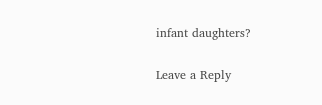infant daughters?

Leave a Reply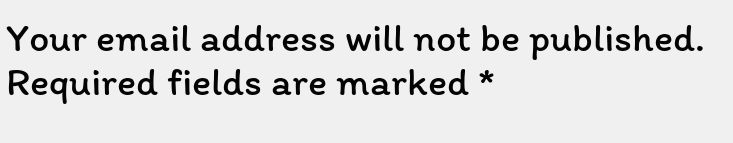Your email address will not be published. Required fields are marked *